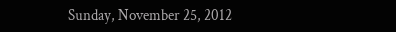Sunday, November 25, 2012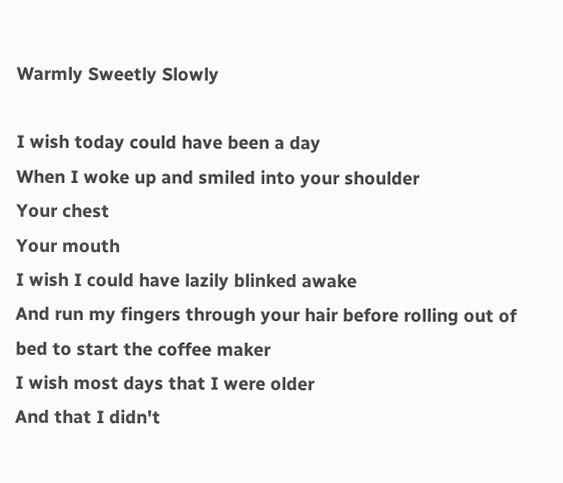Warmly Sweetly Slowly

I wish today could have been a day
When I woke up and smiled into your shoulder
Your chest
Your mouth
I wish I could have lazily blinked awake
And run my fingers through your hair before rolling out of bed to start the coffee maker
I wish most days that I were older
And that I didn't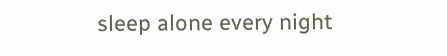sleep alone every night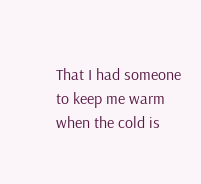That I had someone to keep me warm when the cold is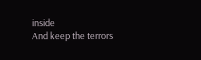inside
And keep the terrors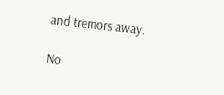and tremors away.

No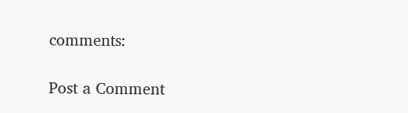comments:

Post a Comment